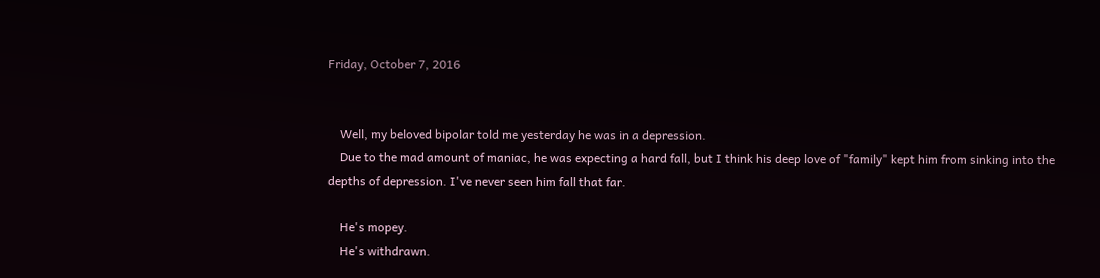Friday, October 7, 2016


    Well, my beloved bipolar told me yesterday he was in a depression.
    Due to the mad amount of maniac, he was expecting a hard fall, but I think his deep love of "family" kept him from sinking into the depths of depression. I've never seen him fall that far.

    He's mopey.
    He's withdrawn.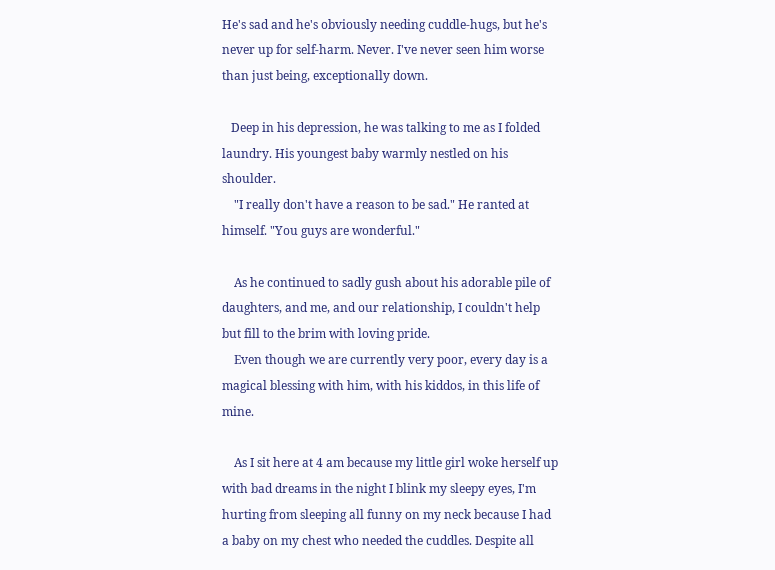He's sad and he's obviously needing cuddle-hugs, but he's never up for self-harm. Never. I've never seen him worse than just being, exceptionally down.

   Deep in his depression, he was talking to me as I folded laundry. His youngest baby warmly nestled on his shoulder.
    "I really don't have a reason to be sad." He ranted at himself. "You guys are wonderful."

    As he continued to sadly gush about his adorable pile of daughters, and me, and our relationship, I couldn't help but fill to the brim with loving pride.
    Even though we are currently very poor, every day is a magical blessing with him, with his kiddos, in this life of mine.

    As I sit here at 4 am because my little girl woke herself up with bad dreams in the night I blink my sleepy eyes, I'm hurting from sleeping all funny on my neck because I had a baby on my chest who needed the cuddles. Despite all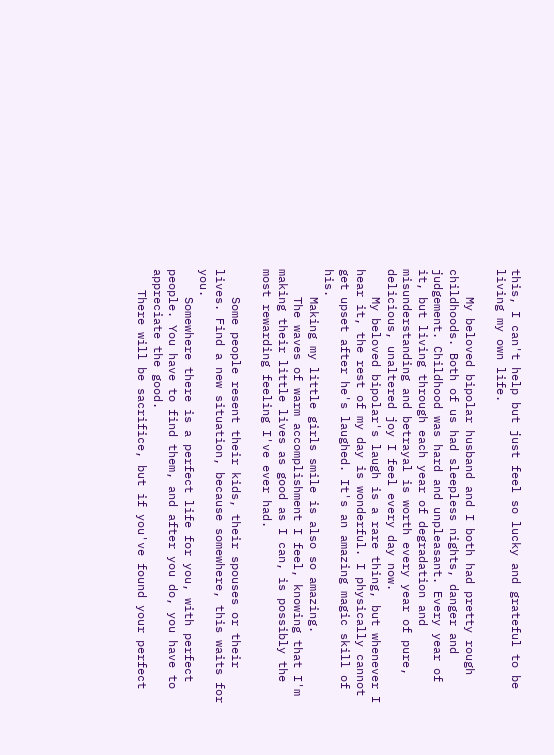this, I can't help but just feel so lucky and grateful to be living my own life.

    My beloved bipolar husband and I both had pretty rough childhoods. Both of us had sleepless nights, danger and judgement. Childhood was hard and unpleasant. Every year of it, but living through each year of degradation and misunderstanding and betrayal is worth every year of pure, delicious, unaltered joy I feel every day now.
    My beloved bipolar's laugh is a rare thing, but whenever I hear it, the rest of my day is wonderful. I physically cannot get upset after he's laughed. It's an amazing magic skill of his.
    Making my little girls smile is also so amazing.
    The waves of warm accomplishment I feel, knowing that I'm making their little lives as good as I can, is possibly the most rewarding feeling I've ever had.

    Some people resent their kids, their spouses or their lives. Find a new situation, because somewhere, this waits for you.
    Somewhere there is a perfect life for you, with perfect people. You have to find them, and after you do, you have to appreciate the good.
   There will be sacrifice, but if you've found your perfect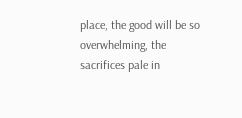place, the good will be so overwhelming, the sacrifices pale in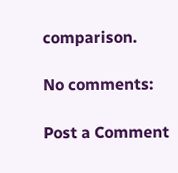comparison.

No comments:

Post a Comment